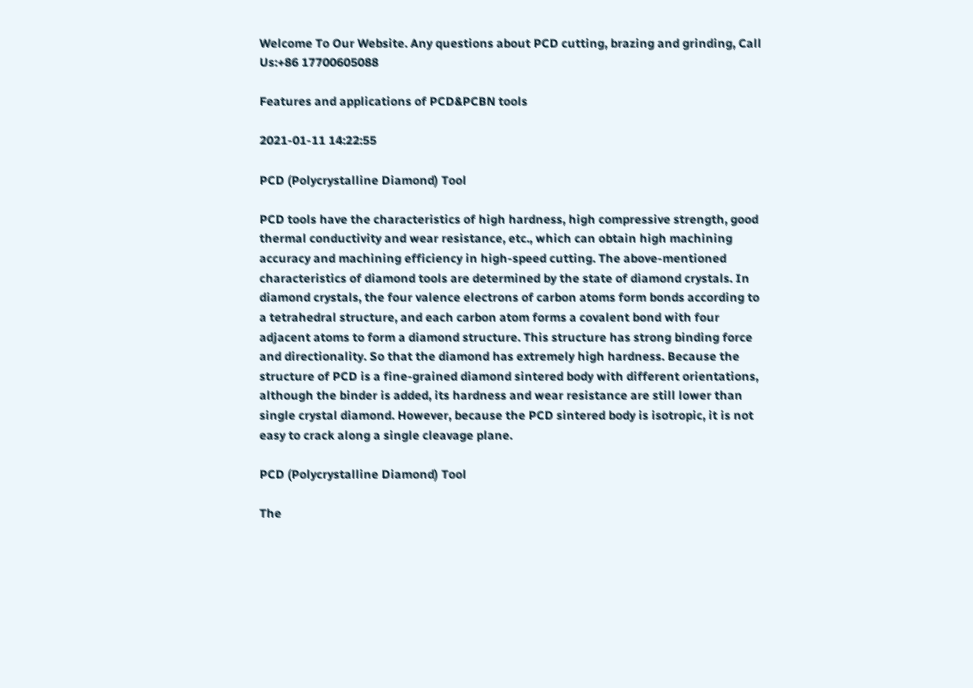Welcome To Our Website. Any questions about PCD cutting, brazing and grinding, Call Us:+86 17700605088

Features and applications of PCD&PCBN tools

2021-01-11 14:22:55

PCD (Polycrystalline Diamond) Tool

PCD tools have the characteristics of high hardness, high compressive strength, good thermal conductivity and wear resistance, etc., which can obtain high machining accuracy and machining efficiency in high-speed cutting. The above-mentioned characteristics of diamond tools are determined by the state of diamond crystals. In diamond crystals, the four valence electrons of carbon atoms form bonds according to a tetrahedral structure, and each carbon atom forms a covalent bond with four adjacent atoms to form a diamond structure. This structure has strong binding force and directionality. So that the diamond has extremely high hardness. Because the structure of PCD is a fine-grained diamond sintered body with different orientations, although the binder is added, its hardness and wear resistance are still lower than single crystal diamond. However, because the PCD sintered body is isotropic, it is not easy to crack along a single cleavage plane.

PCD (Polycrystalline Diamond) Tool

The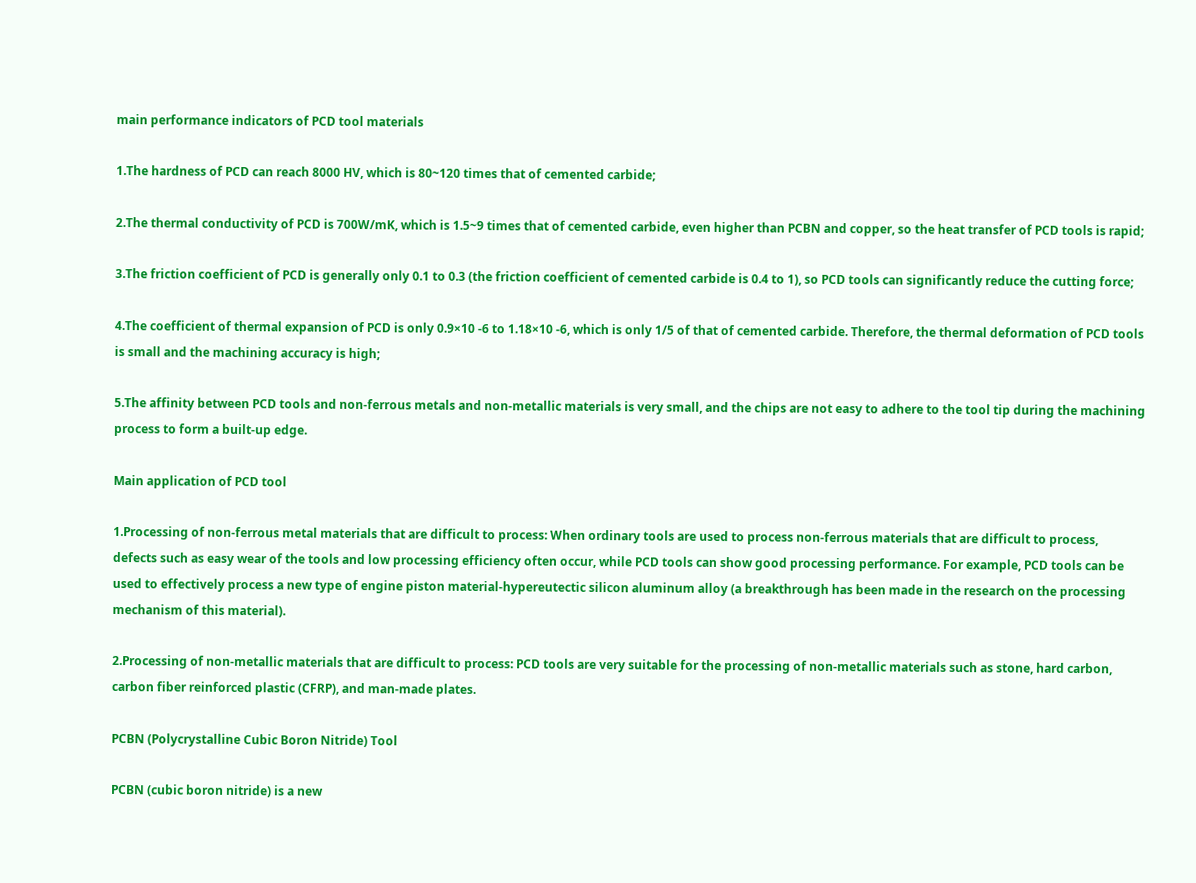main performance indicators of PCD tool materials

1.The hardness of PCD can reach 8000 HV, which is 80~120 times that of cemented carbide;

2.The thermal conductivity of PCD is 700W/mK, which is 1.5~9 times that of cemented carbide, even higher than PCBN and copper, so the heat transfer of PCD tools is rapid;

3.The friction coefficient of PCD is generally only 0.1 to 0.3 (the friction coefficient of cemented carbide is 0.4 to 1), so PCD tools can significantly reduce the cutting force;

4.The coefficient of thermal expansion of PCD is only 0.9×10 -6 to 1.18×10 -6, which is only 1/5 of that of cemented carbide. Therefore, the thermal deformation of PCD tools is small and the machining accuracy is high;

5.The affinity between PCD tools and non-ferrous metals and non-metallic materials is very small, and the chips are not easy to adhere to the tool tip during the machining process to form a built-up edge.

Main application of PCD tool

1.Processing of non-ferrous metal materials that are difficult to process: When ordinary tools are used to process non-ferrous materials that are difficult to process, defects such as easy wear of the tools and low processing efficiency often occur, while PCD tools can show good processing performance. For example, PCD tools can be used to effectively process a new type of engine piston material-hypereutectic silicon aluminum alloy (a breakthrough has been made in the research on the processing mechanism of this material).

2.Processing of non-metallic materials that are difficult to process: PCD tools are very suitable for the processing of non-metallic materials such as stone, hard carbon, carbon fiber reinforced plastic (CFRP), and man-made plates.

PCBN (Polycrystalline Cubic Boron Nitride) Tool

PCBN (cubic boron nitride) is a new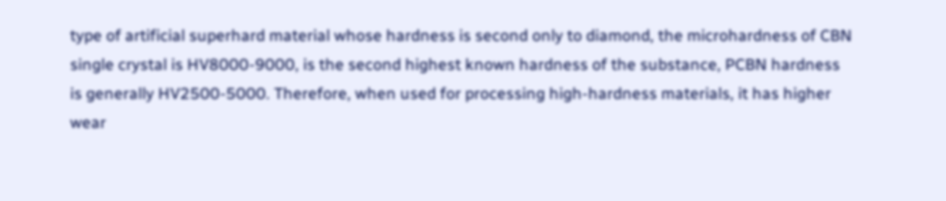type of artificial superhard material whose hardness is second only to diamond, the microhardness of CBN single crystal is HV8000-9000, is the second highest known hardness of the substance, PCBN hardness is generally HV2500-5000. Therefore, when used for processing high-hardness materials, it has higher wear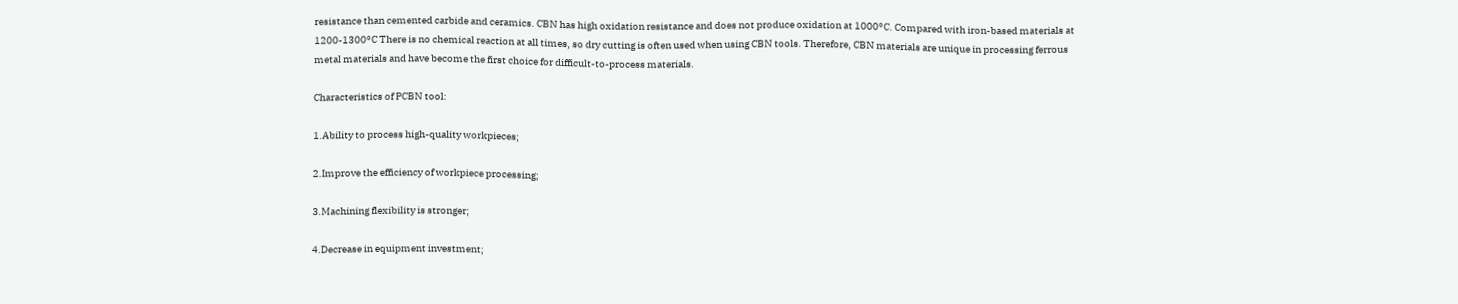resistance than cemented carbide and ceramics. CBN has high oxidation resistance and does not produce oxidation at 1000°C. Compared with iron-based materials at 1200-1300°C There is no chemical reaction at all times, so dry cutting is often used when using CBN tools. Therefore, CBN materials are unique in processing ferrous metal materials and have become the first choice for difficult-to-process materials.

Characteristics of PCBN tool:

1.Ability to process high-quality workpieces;

2.Improve the efficiency of workpiece processing;

3.Machining flexibility is stronger;

4.Decrease in equipment investment;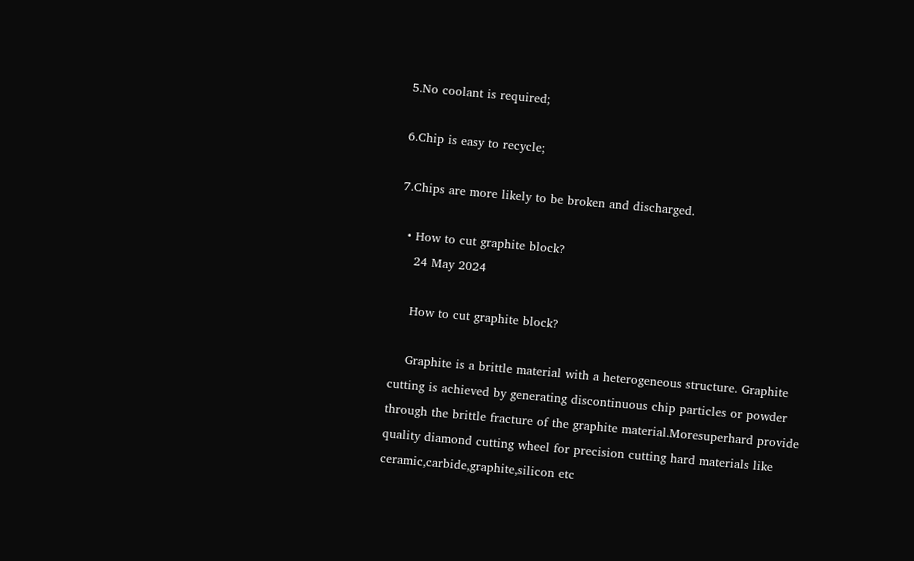5.No coolant is required;

6.Chip is easy to recycle;

7.Chips are more likely to be broken and discharged.

  • How to cut graphite block?
    24 May 2024

    How to cut graphite block?

    Graphite is a brittle material with a heterogeneous structure. Graphite cutting is achieved by generating discontinuous chip particles or powder through the brittle fracture of the graphite material.Moresuperhard provide quality diamond cutting wheel for precision cutting hard materials like ceramic,carbide,graphite,silicon etc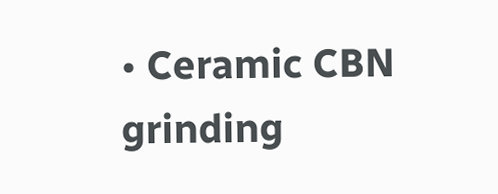• Ceramic CBN grinding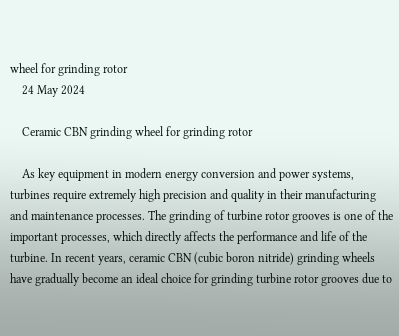wheel for grinding rotor
    24 May 2024

    Ceramic CBN grinding wheel for grinding rotor

    As key equipment in modern energy conversion and power systems, turbines require extremely high precision and quality in their manufacturing and maintenance processes. The grinding of turbine rotor grooves is one of the important processes, which directly affects the performance and life of the turbine. In recent years, ceramic CBN (cubic boron nitride) grinding wheels have gradually become an ideal choice for grinding turbine rotor grooves due to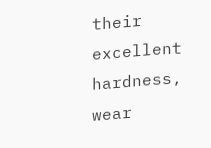their excellent hardness, wear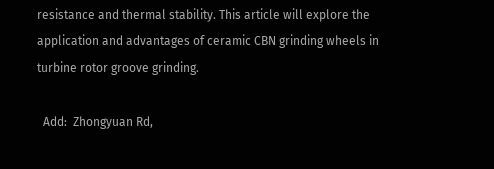resistance and thermal stability. This article will explore the application and advantages of ceramic CBN grinding wheels in turbine rotor groove grinding.

  Add:  Zhongyuan Rd,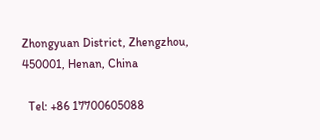Zhongyuan District, Zhengzhou, 450001, Henan, China

  Tel: +86 17700605088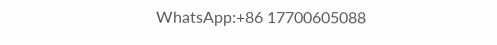WhatsApp:+86 17700605088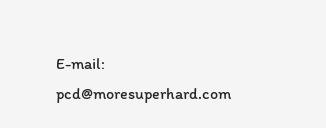E-mail: pcd@moresuperhard.com